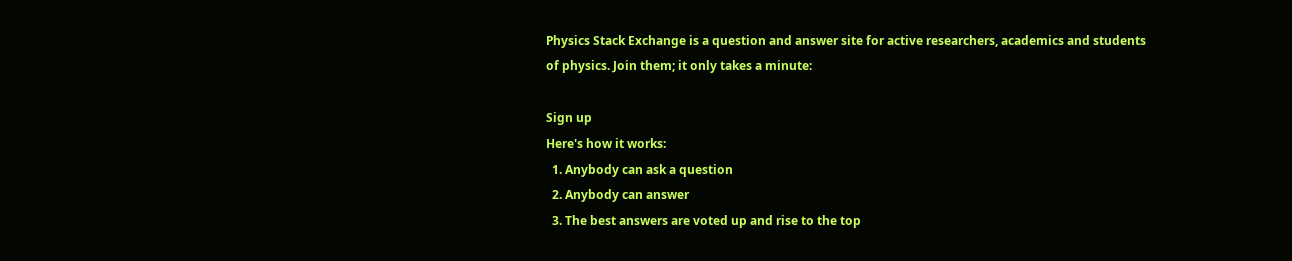Physics Stack Exchange is a question and answer site for active researchers, academics and students of physics. Join them; it only takes a minute:

Sign up
Here's how it works:
  1. Anybody can ask a question
  2. Anybody can answer
  3. The best answers are voted up and rise to the top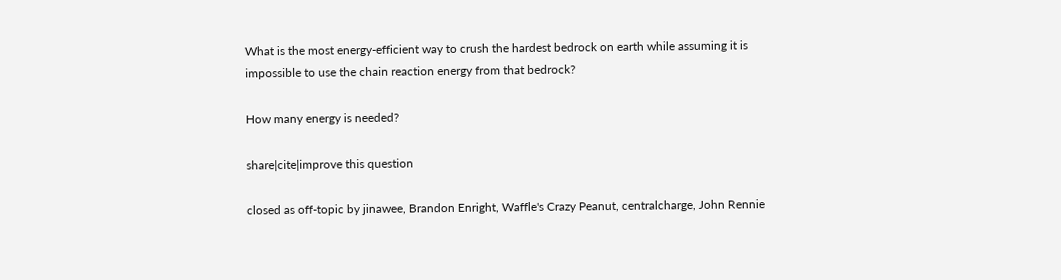What is the most energy-efficient way to crush the hardest bedrock on earth while assuming it is impossible to use the chain reaction energy from that bedrock?

How many energy is needed?

share|cite|improve this question

closed as off-topic by jinawee, Brandon Enright, Waffle's Crazy Peanut, centralcharge, John Rennie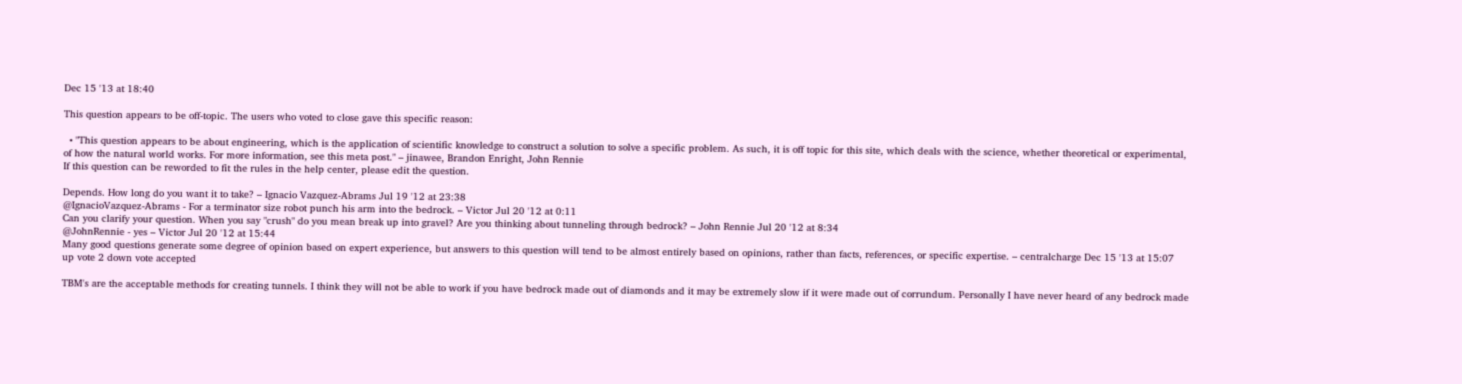Dec 15 '13 at 18:40

This question appears to be off-topic. The users who voted to close gave this specific reason:

  • "This question appears to be about engineering, which is the application of scientific knowledge to construct a solution to solve a specific problem. As such, it is off topic for this site, which deals with the science, whether theoretical or experimental, of how the natural world works. For more information, see this meta post." – jinawee, Brandon Enright, John Rennie
If this question can be reworded to fit the rules in the help center, please edit the question.

Depends. How long do you want it to take? – Ignacio Vazquez-Abrams Jul 19 '12 at 23:38
@IgnacioVazquez-Abrams - For a terminator size robot punch his arm into the bedrock. – Victor Jul 20 '12 at 0:11
Can you clarify your question. When you say "crush" do you mean break up into gravel? Are you thinking about tunneling through bedrock? – John Rennie Jul 20 '12 at 8:34
@JohnRennie - yes – Victor Jul 20 '12 at 15:44
Many good questions generate some degree of opinion based on expert experience, but answers to this question will tend to be almost entirely based on opinions, rather than facts, references, or specific expertise. – centralcharge Dec 15 '13 at 15:07
up vote 2 down vote accepted

TBM's are the acceptable methods for creating tunnels. I think they will not be able to work if you have bedrock made out of diamonds and it may be extremely slow if it were made out of corrundum. Personally I have never heard of any bedrock made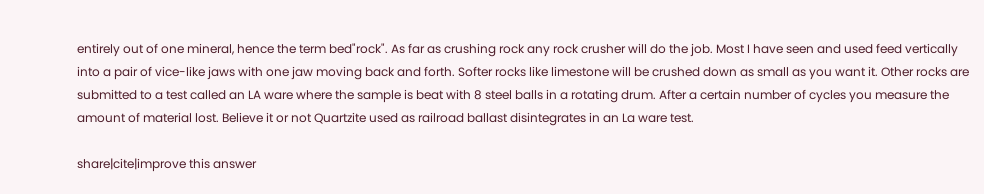entirely out of one mineral, hence the term bed"rock". As far as crushing rock any rock crusher will do the job. Most I have seen and used feed vertically into a pair of vice-like jaws with one jaw moving back and forth. Softer rocks like limestone will be crushed down as small as you want it. Other rocks are submitted to a test called an LA ware where the sample is beat with 8 steel balls in a rotating drum. After a certain number of cycles you measure the amount of material lost. Believe it or not Quartzite used as railroad ballast disintegrates in an La ware test.

share|cite|improve this answer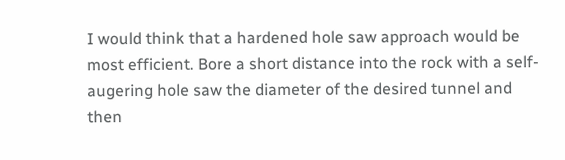I would think that a hardened hole saw approach would be most efficient. Bore a short distance into the rock with a self-augering hole saw the diameter of the desired tunnel and then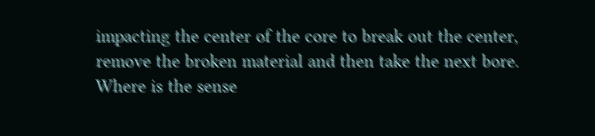impacting the center of the core to break out the center, remove the broken material and then take the next bore. Where is the sense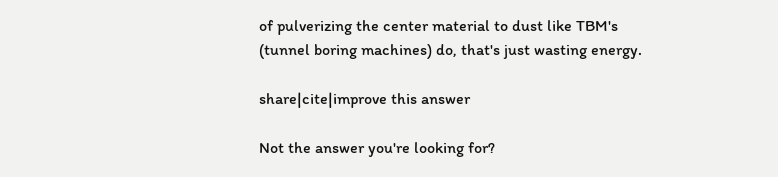of pulverizing the center material to dust like TBM's (tunnel boring machines) do, that's just wasting energy.

share|cite|improve this answer

Not the answer you're looking for?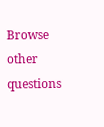Browse other questions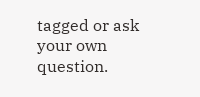tagged or ask your own question.